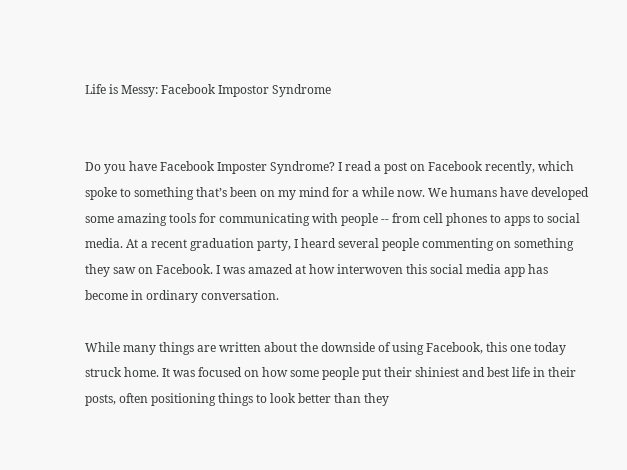Life is Messy: Facebook Impostor Syndrome


Do you have Facebook Imposter Syndrome? I read a post on Facebook recently, which spoke to something that’s been on my mind for a while now. We humans have developed some amazing tools for communicating with people -- from cell phones to apps to social media. At a recent graduation party, I heard several people commenting on something they saw on Facebook. I was amazed at how interwoven this social media app has become in ordinary conversation.

While many things are written about the downside of using Facebook, this one today struck home. It was focused on how some people put their shiniest and best life in their posts, often positioning things to look better than they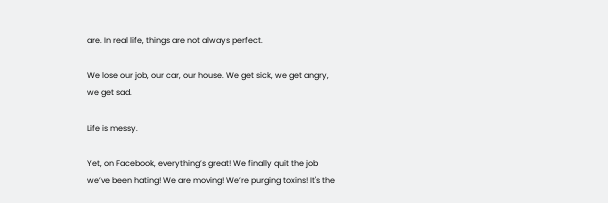are. In real life, things are not always perfect.

We lose our job, our car, our house. We get sick, we get angry, we get sad.

Life is messy.

Yet, on Facebook, everything’s great! We finally quit the job we’ve been hating! We are moving! We’re purging toxins! It's the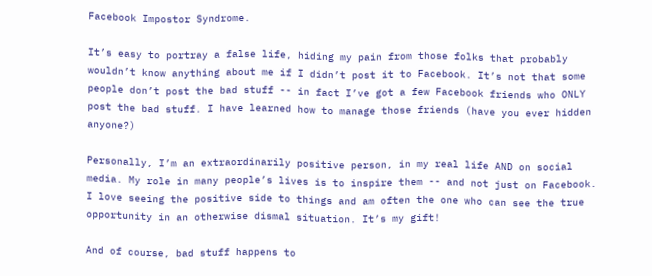Facebook Impostor Syndrome.

It’s easy to portray a false life, hiding my pain from those folks that probably wouldn’t know anything about me if I didn’t post it to Facebook. It’s not that some people don’t post the bad stuff -- in fact I’ve got a few Facebook friends who ONLY post the bad stuff. I have learned how to manage those friends (have you ever hidden anyone?)

Personally, I’m an extraordinarily positive person, in my real life AND on social media. My role in many people’s lives is to inspire them -- and not just on Facebook. I love seeing the positive side to things and am often the one who can see the true opportunity in an otherwise dismal situation. It’s my gift!

And of course, bad stuff happens to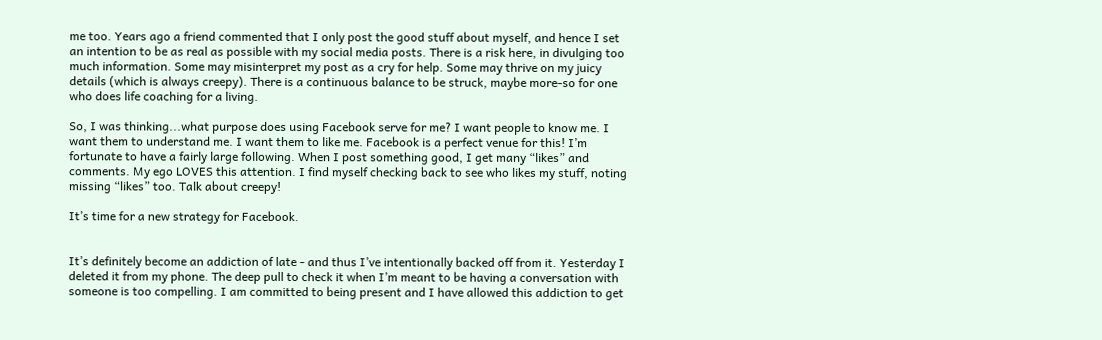me too. Years ago a friend commented that I only post the good stuff about myself, and hence I set an intention to be as real as possible with my social media posts. There is a risk here, in divulging too much information. Some may misinterpret my post as a cry for help. Some may thrive on my juicy details (which is always creepy). There is a continuous balance to be struck, maybe more-so for one who does life coaching for a living.

So, I was thinking...what purpose does using Facebook serve for me? I want people to know me. I want them to understand me. I want them to like me. Facebook is a perfect venue for this! I’m fortunate to have a fairly large following. When I post something good, I get many “likes” and comments. My ego LOVES this attention. I find myself checking back to see who likes my stuff, noting missing “likes” too. Talk about creepy!

It’s time for a new strategy for Facebook.


It’s definitely become an addiction of late - and thus I’ve intentionally backed off from it. Yesterday I deleted it from my phone. The deep pull to check it when I’m meant to be having a conversation with someone is too compelling. I am committed to being present and I have allowed this addiction to get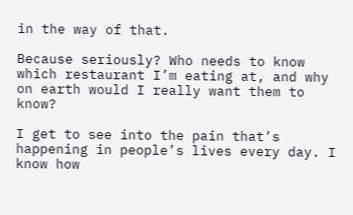in the way of that.

Because seriously? Who needs to know which restaurant I’m eating at, and why on earth would I really want them to know?

I get to see into the pain that’s happening in people’s lives every day. I know how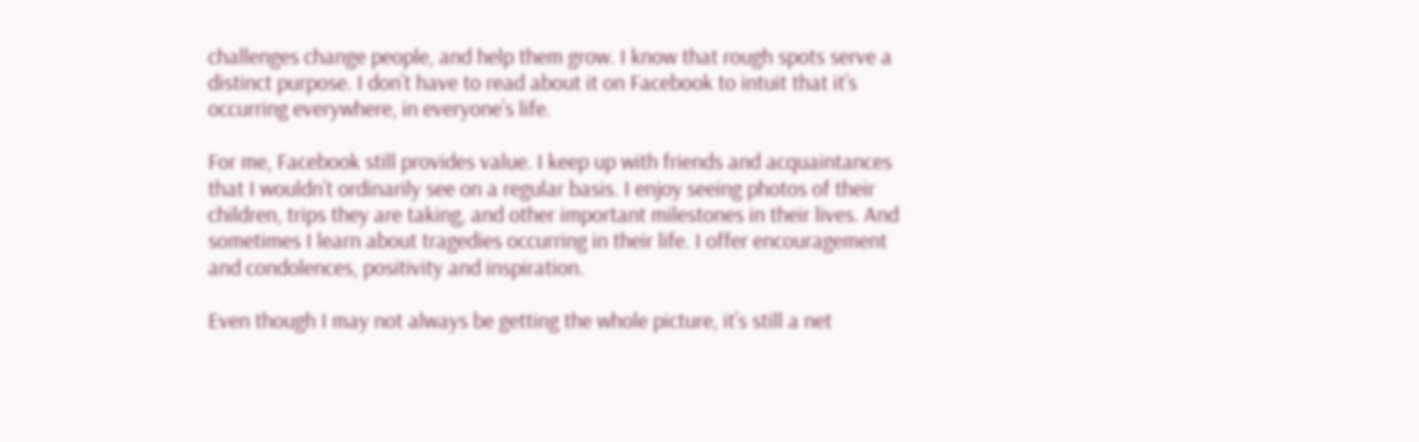challenges change people, and help them grow. I know that rough spots serve a distinct purpose. I don’t have to read about it on Facebook to intuit that it’s occurring everywhere, in everyone’s life.

For me, Facebook still provides value. I keep up with friends and acquaintances that I wouldn’t ordinarily see on a regular basis. I enjoy seeing photos of their children, trips they are taking, and other important milestones in their lives. And sometimes I learn about tragedies occurring in their life. I offer encouragement and condolences, positivity and inspiration.

Even though I may not always be getting the whole picture, it’s still a net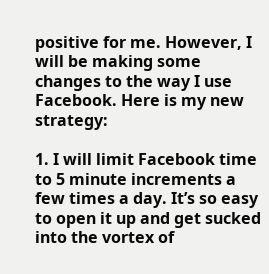positive for me. However, I will be making some changes to the way I use Facebook. Here is my new strategy:

1. I will limit Facebook time to 5 minute increments a few times a day. It’s so easy to open it up and get sucked into the vortex of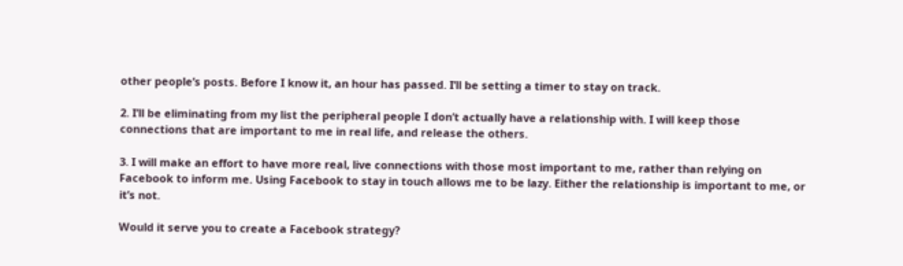other people’s posts. Before I know it, an hour has passed. I’ll be setting a timer to stay on track.

2. I’ll be eliminating from my list the peripheral people I don’t actually have a relationship with. I will keep those connections that are important to me in real life, and release the others.

3. I will make an effort to have more real, live connections with those most important to me, rather than relying on Facebook to inform me. Using Facebook to stay in touch allows me to be lazy. Either the relationship is important to me, or it’s not.

Would it serve you to create a Facebook strategy?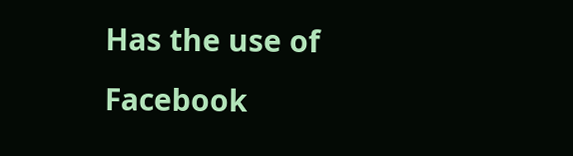Has the use of Facebook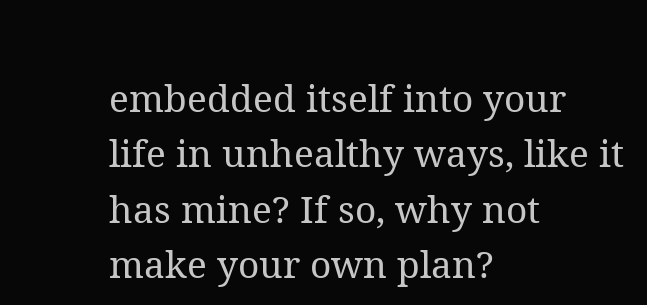embedded itself into your life in unhealthy ways, like it has mine? If so, why not make your own plan?